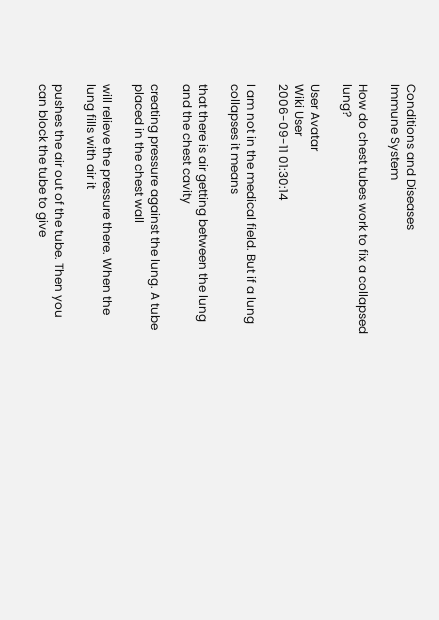Conditions and Diseases
Immune System

How do chest tubes work to fix a collapsed lung?

User Avatar
Wiki User
2006-09-11 01:30:14

I am not in the medical field. But if a lung collapses it means

that there is air getting between the lung and the chest cavity

creating pressure against the lung. A tube placed in the chest wall

will relieve the pressure there. When the lung fills with air it

pushes the air out of the tube. Then you can block the tube to give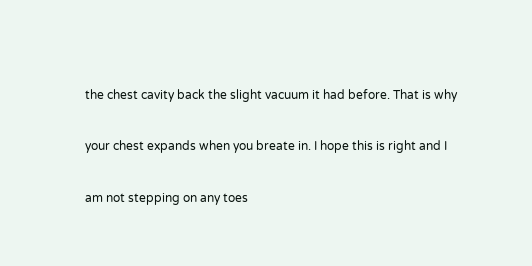the chest cavity back the slight vacuum it had before. That is why

your chest expands when you breate in. I hope this is right and I

am not stepping on any toes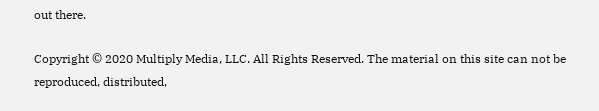out there.

Copyright © 2020 Multiply Media, LLC. All Rights Reserved. The material on this site can not be reproduced, distributed,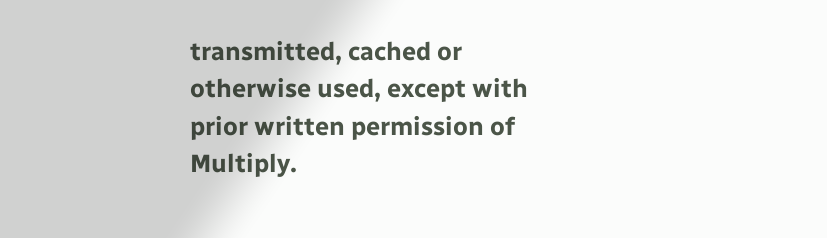transmitted, cached or otherwise used, except with prior written permission of Multiply.